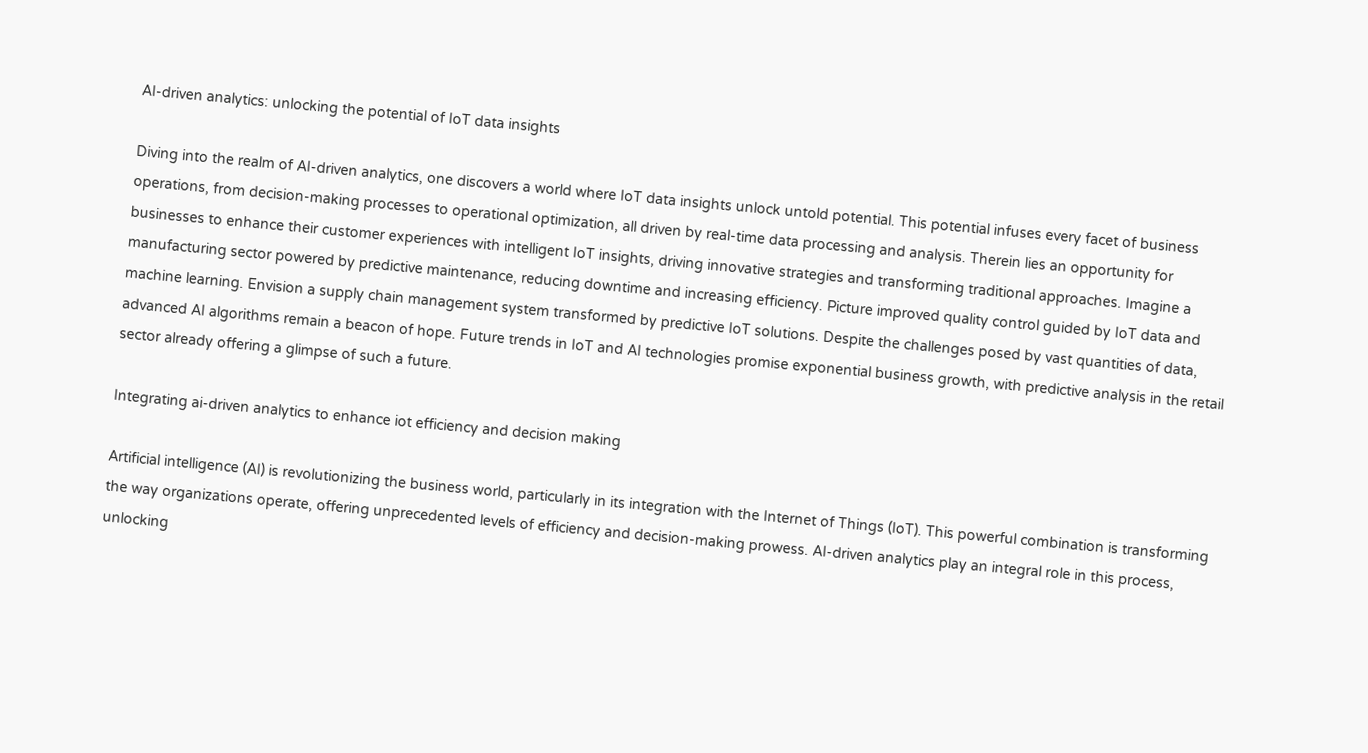AI-driven analytics: unlocking the potential of IoT data insights

Diving into the realm of AI-driven analytics, one discovers a world where IoT data insights unlock untold potential. This potential infuses every facet of business operations, from decision-making processes to operational optimization, all driven by real-time data processing and analysis. Therein lies an opportunity for businesses to enhance their customer experiences with intelligent IoT insights, driving innovative strategies and transforming traditional approaches. Imagine a manufacturing sector powered by predictive maintenance, reducing downtime and increasing efficiency. Picture improved quality control guided by IoT data and machine learning. Envision a supply chain management system transformed by predictive IoT solutions. Despite the challenges posed by vast quantities of data, advanced AI algorithms remain a beacon of hope. Future trends in IoT and AI technologies promise exponential business growth, with predictive analysis in the retail sector already offering a glimpse of such a future.

Integrating ai-driven analytics to enhance iot efficiency and decision making

Artificial intelligence (AI) is revolutionizing the business world, particularly in its integration with the Internet of Things (IoT). This powerful combination is transforming the way organizations operate, offering unprecedented levels of efficiency and decision-making prowess. AI-driven analytics play an integral role in this process, unlocking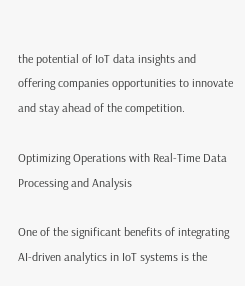the potential of IoT data insights and offering companies opportunities to innovate and stay ahead of the competition.

Optimizing Operations with Real-Time Data Processing and Analysis

One of the significant benefits of integrating AI-driven analytics in IoT systems is the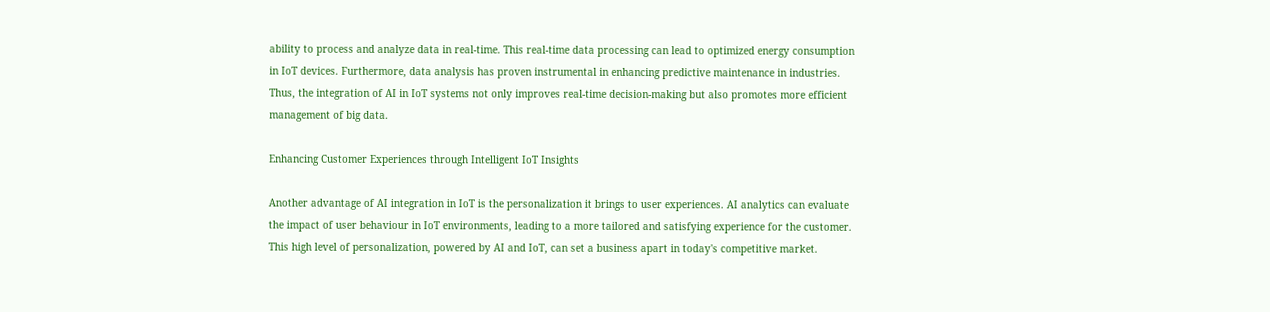ability to process and analyze data in real-time. This real-time data processing can lead to optimized energy consumption in IoT devices. Furthermore, data analysis has proven instrumental in enhancing predictive maintenance in industries. Thus, the integration of AI in IoT systems not only improves real-time decision-making but also promotes more efficient management of big data.

Enhancing Customer Experiences through Intelligent IoT Insights

Another advantage of AI integration in IoT is the personalization it brings to user experiences. AI analytics can evaluate the impact of user behaviour in IoT environments, leading to a more tailored and satisfying experience for the customer. This high level of personalization, powered by AI and IoT, can set a business apart in today's competitive market.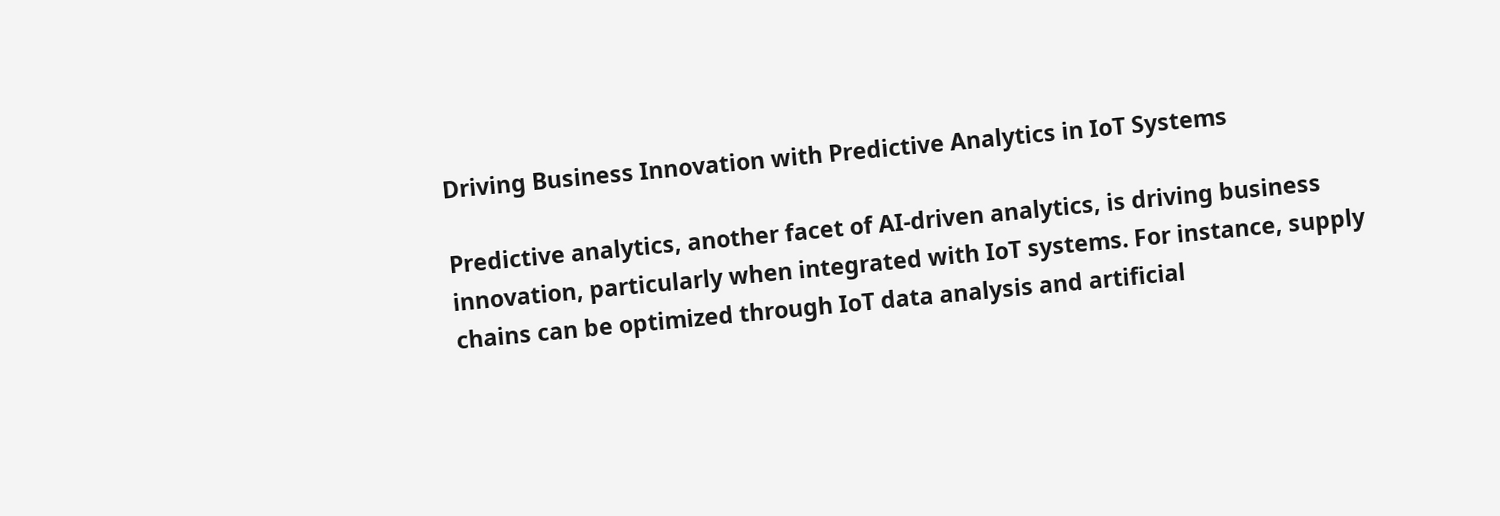Driving Business Innovation with Predictive Analytics in IoT Systems

Predictive analytics, another facet of AI-driven analytics, is driving business innovation, particularly when integrated with IoT systems. For instance, supply chains can be optimized through IoT data analysis and artificial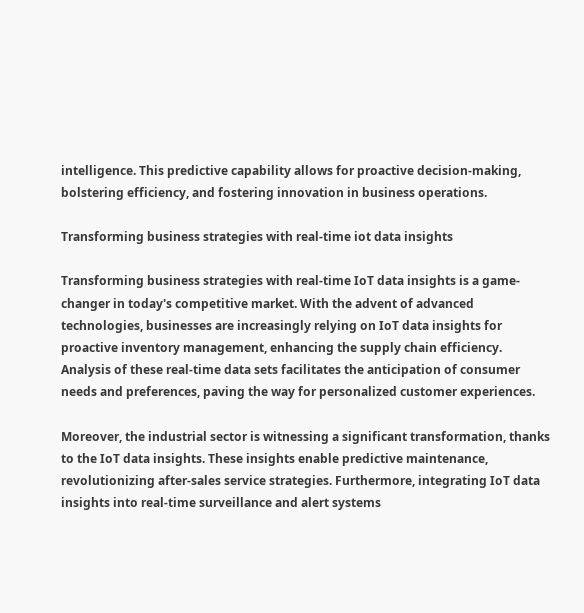intelligence. This predictive capability allows for proactive decision-making, bolstering efficiency, and fostering innovation in business operations.

Transforming business strategies with real-time iot data insights

Transforming business strategies with real-time IoT data insights is a game-changer in today's competitive market. With the advent of advanced technologies, businesses are increasingly relying on IoT data insights for proactive inventory management, enhancing the supply chain efficiency. Analysis of these real-time data sets facilitates the anticipation of consumer needs and preferences, paving the way for personalized customer experiences.

Moreover, the industrial sector is witnessing a significant transformation, thanks to the IoT data insights. These insights enable predictive maintenance, revolutionizing after-sales service strategies. Furthermore, integrating IoT data insights into real-time surveillance and alert systems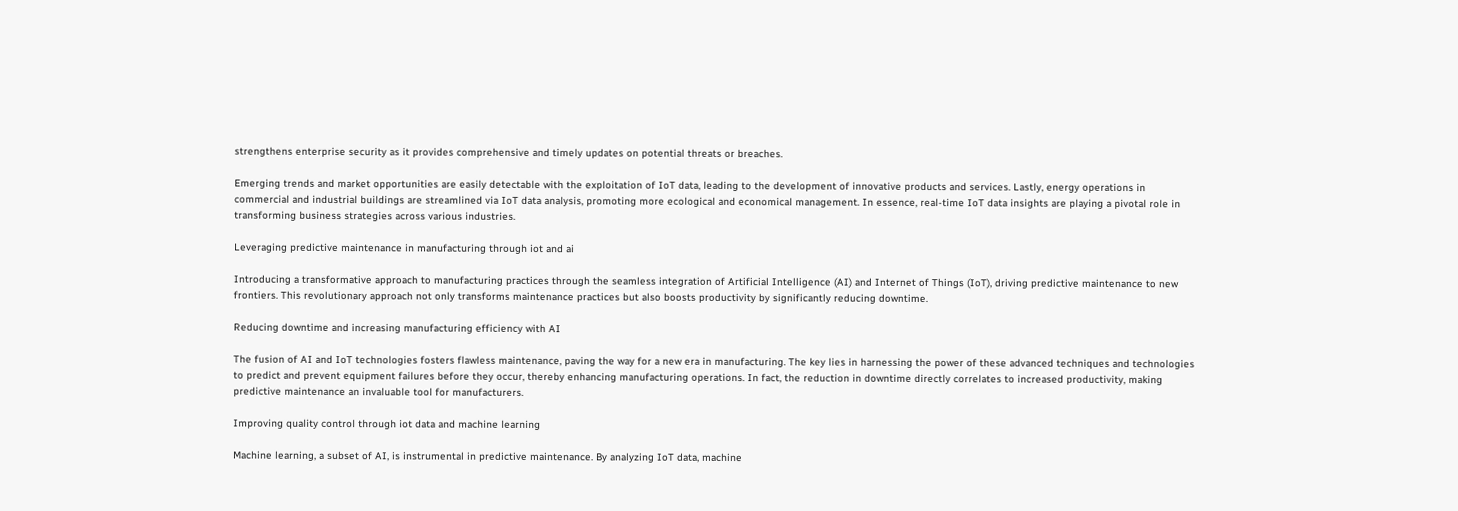strengthens enterprise security as it provides comprehensive and timely updates on potential threats or breaches.

Emerging trends and market opportunities are easily detectable with the exploitation of IoT data, leading to the development of innovative products and services. Lastly, energy operations in commercial and industrial buildings are streamlined via IoT data analysis, promoting more ecological and economical management. In essence, real-time IoT data insights are playing a pivotal role in transforming business strategies across various industries.

Leveraging predictive maintenance in manufacturing through iot and ai

Introducing a transformative approach to manufacturing practices through the seamless integration of Artificial Intelligence (AI) and Internet of Things (IoT), driving predictive maintenance to new frontiers. This revolutionary approach not only transforms maintenance practices but also boosts productivity by significantly reducing downtime.

Reducing downtime and increasing manufacturing efficiency with AI

The fusion of AI and IoT technologies fosters flawless maintenance, paving the way for a new era in manufacturing. The key lies in harnessing the power of these advanced techniques and technologies to predict and prevent equipment failures before they occur, thereby enhancing manufacturing operations. In fact, the reduction in downtime directly correlates to increased productivity, making predictive maintenance an invaluable tool for manufacturers.

Improving quality control through iot data and machine learning

Machine learning, a subset of AI, is instrumental in predictive maintenance. By analyzing IoT data, machine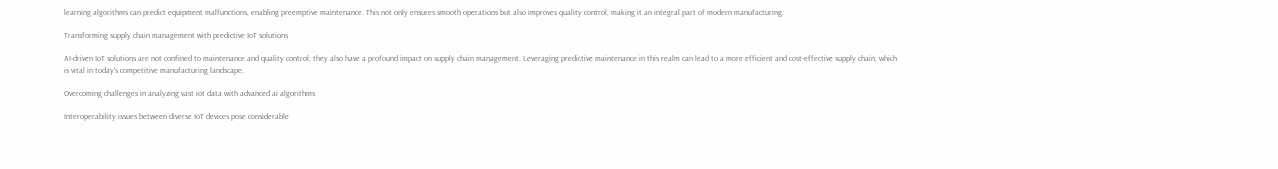learning algorithms can predict equipment malfunctions, enabling preemptive maintenance. This not only ensures smooth operations but also improves quality control, making it an integral part of modern manufacturing.

Transforming supply chain management with predictive IoT solutions

AI-driven IoT solutions are not confined to maintenance and quality control; they also have a profound impact on supply chain management. Leveraging predictive maintenance in this realm can lead to a more efficient and cost-effective supply chain, which is vital in today's competitive manufacturing landscape.

Overcoming challenges in analyzing vast iot data with advanced ai algorithms

Interoperability issues between diverse IoT devices pose considerable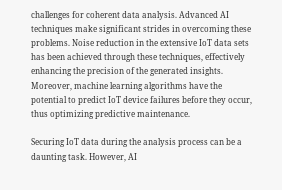challenges for coherent data analysis. Advanced AI techniques make significant strides in overcoming these problems. Noise reduction in the extensive IoT data sets has been achieved through these techniques, effectively enhancing the precision of the generated insights. Moreover, machine learning algorithms have the potential to predict IoT device failures before they occur, thus optimizing predictive maintenance.

Securing IoT data during the analysis process can be a daunting task. However, AI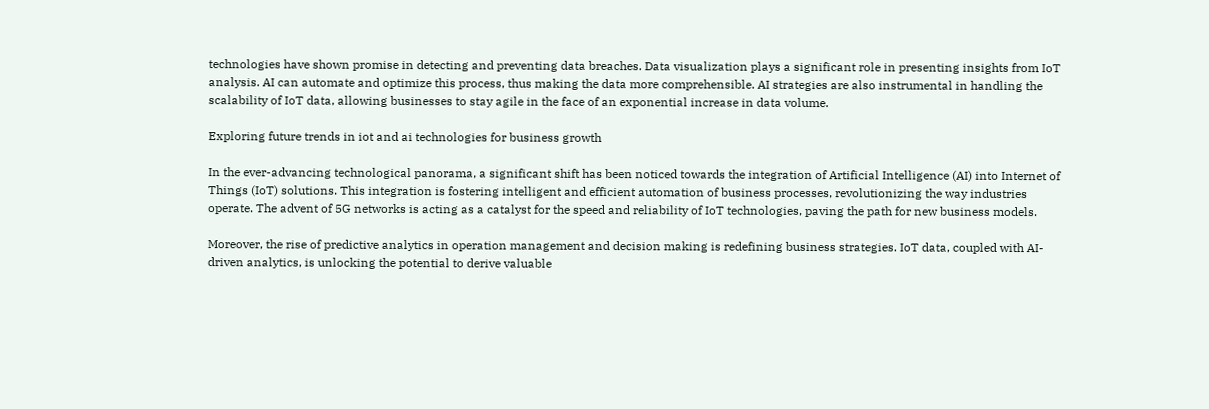technologies have shown promise in detecting and preventing data breaches. Data visualization plays a significant role in presenting insights from IoT analysis. AI can automate and optimize this process, thus making the data more comprehensible. AI strategies are also instrumental in handling the scalability of IoT data, allowing businesses to stay agile in the face of an exponential increase in data volume.

Exploring future trends in iot and ai technologies for business growth

In the ever-advancing technological panorama, a significant shift has been noticed towards the integration of Artificial Intelligence (AI) into Internet of Things (IoT) solutions. This integration is fostering intelligent and efficient automation of business processes, revolutionizing the way industries operate. The advent of 5G networks is acting as a catalyst for the speed and reliability of IoT technologies, paving the path for new business models.

Moreover, the rise of predictive analytics in operation management and decision making is redefining business strategies. IoT data, coupled with AI-driven analytics, is unlocking the potential to derive valuable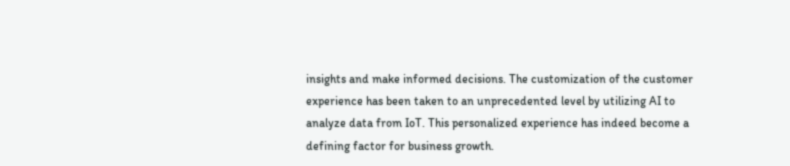insights and make informed decisions. The customization of the customer experience has been taken to an unprecedented level by utilizing AI to analyze data from IoT. This personalized experience has indeed become a defining factor for business growth.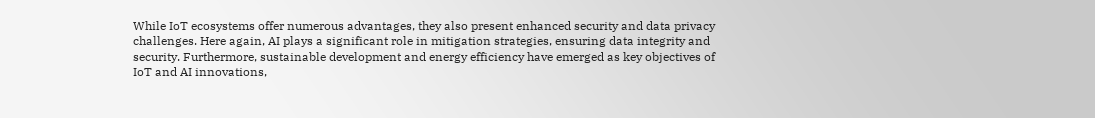While IoT ecosystems offer numerous advantages, they also present enhanced security and data privacy challenges. Here again, AI plays a significant role in mitigation strategies, ensuring data integrity and security. Furthermore, sustainable development and energy efficiency have emerged as key objectives of IoT and AI innovations,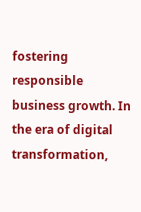fostering responsible business growth. In the era of digital transformation,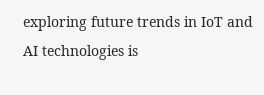exploring future trends in IoT and AI technologies is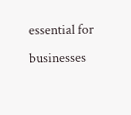essential for businesses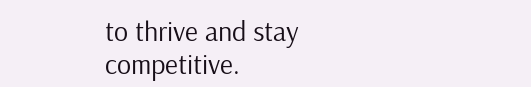to thrive and stay competitive.